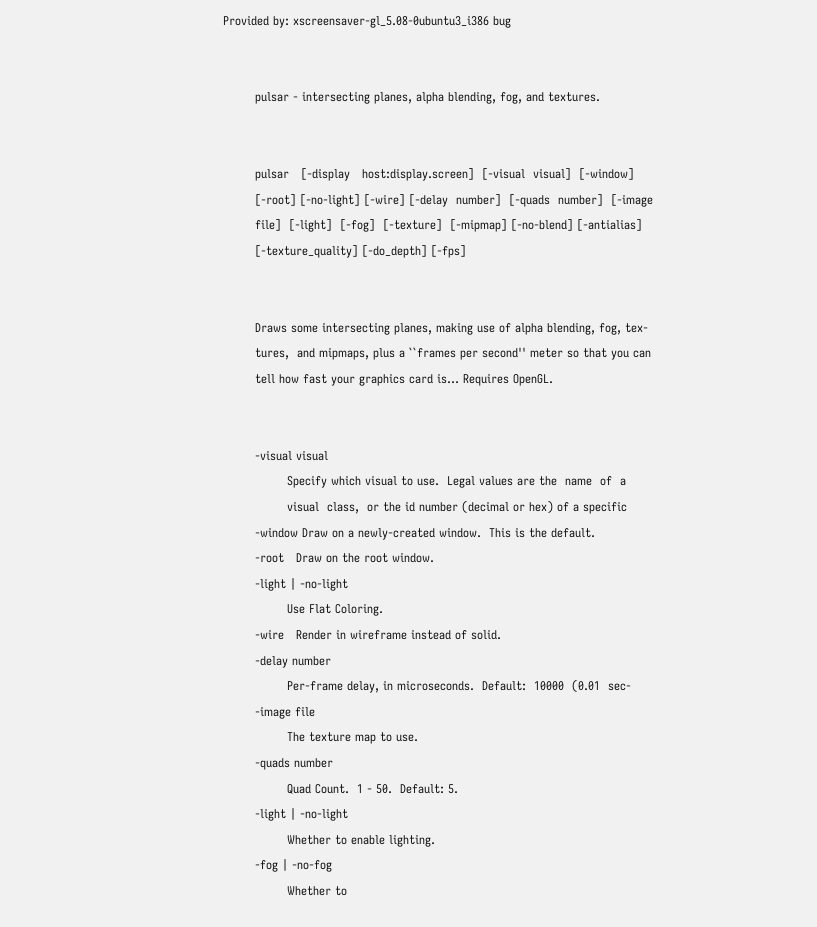Provided by: xscreensaver-gl_5.08-0ubuntu3_i386 bug


        pulsar - intersecting planes, alpha blending, fog, and textures.


        pulsar   [-display   host:display.screen]  [-visual  visual]  [-window]
        [-root] [-no-light] [-wire] [-delay  number]  [-quads  number]  [-image
        file]  [-light]  [-fog]  [-texture]  [-mipmap] [-no-blend] [-antialias]
        [-texture_quality] [-do_depth] [-fps]


        Draws some intersecting planes, making use of alpha blending, fog, tex-
        tures,  and mipmaps, plus a ``frames per second'' meter so that you can
        tell how fast your graphics card is... Requires OpenGL.


        -visual visual
                Specify which visual to use.  Legal values are the  name  of  a
                visual  class,  or the id number (decimal or hex) of a specific
        -window Draw on a newly-created window.  This is the default.
        -root   Draw on the root window.
        -light | -no-light
                Use Flat Coloring.
        -wire   Render in wireframe instead of solid.
        -delay number
                Per-frame delay, in microseconds.  Default:  10000  (0.01  sec-
        -image file
                The texture map to use.
        -quads number
                Quad Count.  1 - 50.  Default: 5.
        -light | -no-light
                Whether to enable lighting.
        -fog | -no-fog
                Whether to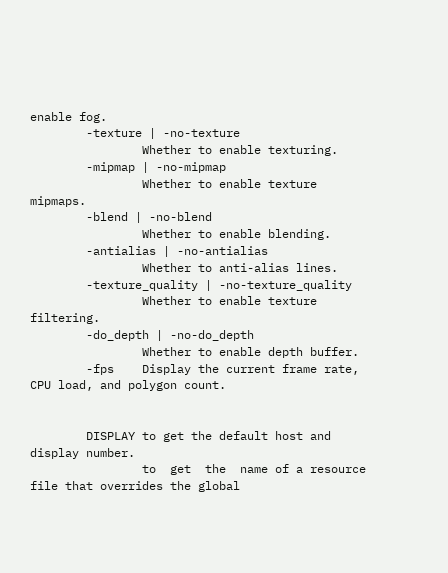enable fog.
        -texture | -no-texture
                Whether to enable texturing.
        -mipmap | -no-mipmap
                Whether to enable texture mipmaps.
        -blend | -no-blend
                Whether to enable blending.
        -antialias | -no-antialias
                Whether to anti-alias lines.
        -texture_quality | -no-texture_quality
                Whether to enable texture filtering.
        -do_depth | -no-do_depth
                Whether to enable depth buffer.
        -fps    Display the current frame rate, CPU load, and polygon count.


        DISPLAY to get the default host and display number.
                to  get  the  name of a resource file that overrides the global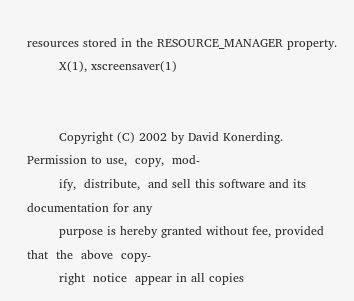resources stored in the RESOURCE_MANAGER property.
        X(1), xscreensaver(1)


        Copyright (C) 2002 by David Konerding.  Permission to use,  copy,  mod-
        ify,  distribute,  and sell this software and its documentation for any
        purpose is hereby granted without fee, provided that  the  above  copy-
        right  notice  appear in all copies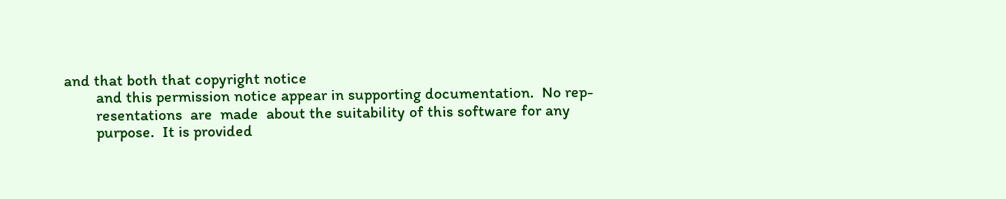and that both that copyright notice
        and this permission notice appear in supporting documentation.  No rep-
        resentations  are  made  about the suitability of this software for any
        purpose.  It is provided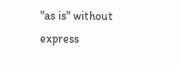"as is" without express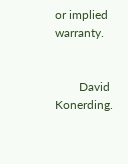or implied warranty.


        David Konerding.